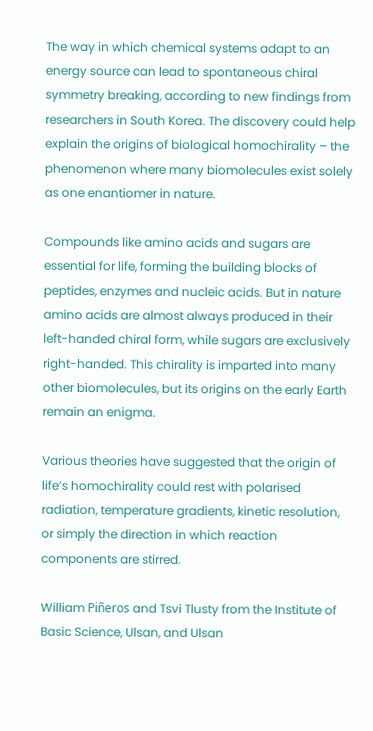The way in which chemical systems adapt to an energy source can lead to spontaneous chiral symmetry breaking, according to new findings from researchers in South Korea. The discovery could help explain the origins of biological homochirality – the phenomenon where many biomolecules exist solely as one enantiomer in nature.

Compounds like amino acids and sugars are essential for life, forming the building blocks of peptides, enzymes and nucleic acids. But in nature amino acids are almost always produced in their left-handed chiral form, while sugars are exclusively right-handed. This chirality is imparted into many other biomolecules, but its origins on the early Earth remain an enigma.

Various theories have suggested that the origin of life’s homochirality could rest with polarised radiation, temperature gradients, kinetic resolution, or simply the direction in which reaction components are stirred.

William Piñeros and Tsvi Tlusty from the Institute of Basic Science, Ulsan, and Ulsan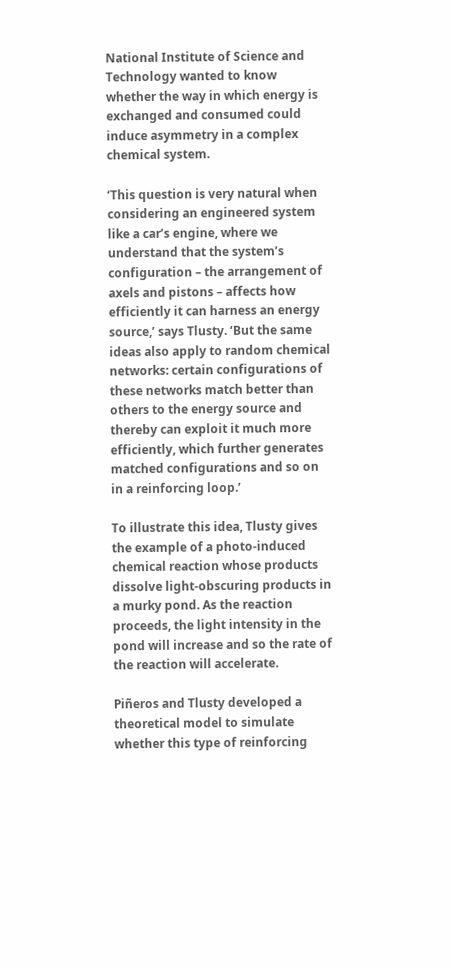National Institute of Science and Technology wanted to know whether the way in which energy is exchanged and consumed could induce asymmetry in a complex chemical system.

‘This question is very natural when considering an engineered system like a car’s engine, where we understand that the system’s configuration – the arrangement of axels and pistons – affects how efficiently it can harness an energy source,’ says Tlusty. ‘But the same ideas also apply to random chemical networks: certain configurations of these networks match better than others to the energy source and thereby can exploit it much more efficiently, which further generates matched configurations and so on in a reinforcing loop.’

To illustrate this idea, Tlusty gives the example of a photo-induced chemical reaction whose products dissolve light-obscuring products in a murky pond. As the reaction proceeds, the light intensity in the pond will increase and so the rate of the reaction will accelerate.

Piñeros and Tlusty developed a theoretical model to simulate whether this type of reinforcing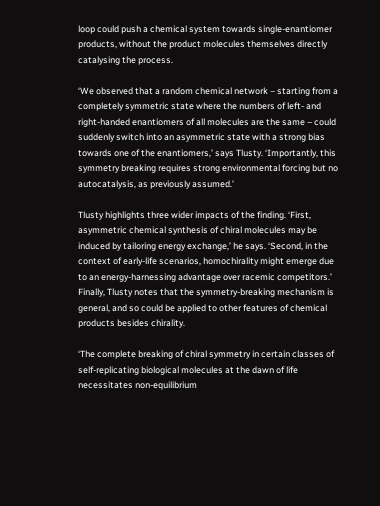loop could push a chemical system towards single-enantiomer products, without the product molecules themselves directly catalysing the process.

‘We observed that a random chemical network – starting from a completely symmetric state where the numbers of left- and right-handed enantiomers of all molecules are the same – could suddenly switch into an asymmetric state with a strong bias towards one of the enantiomers,’ says Tlusty. ‘Importantly, this symmetry breaking requires strong environmental forcing but no autocatalysis, as previously assumed.’

Tlusty highlights three wider impacts of the finding. ‘First, asymmetric chemical synthesis of chiral molecules may be induced by tailoring energy exchange,’ he says. ‘Second, in the context of early-life scenarios, homochirality might emerge due to an energy-harnessing advantage over racemic competitors.’ Finally, Tlusty notes that the symmetry-breaking mechanism is general, and so could be applied to other features of chemical products besides chirality.

‘The complete breaking of chiral symmetry in certain classes of self-replicating biological molecules at the dawn of life necessitates non-equilibrium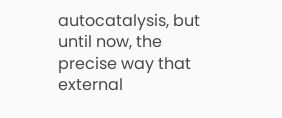autocatalysis, but until now, the precise way that external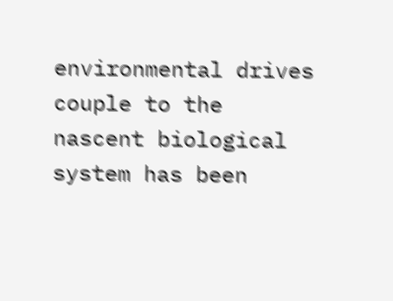environmental drives couple to the nascent biological system has been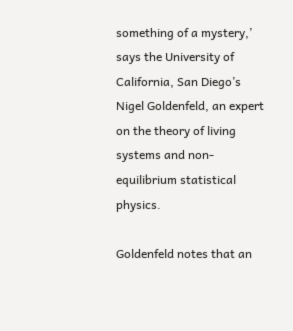something of a mystery,’ says the University of California, San Diego’s Nigel Goldenfeld, an expert on the theory of living systems and non-equilibrium statistical physics.

Goldenfeld notes that an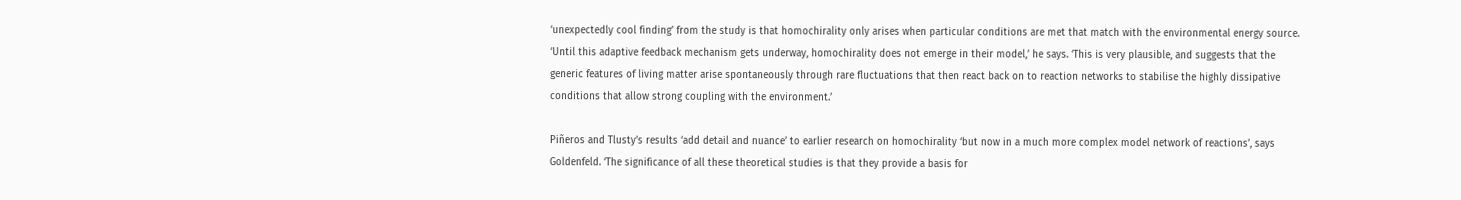‘unexpectedly cool finding’ from the study is that homochirality only arises when particular conditions are met that match with the environmental energy source. ‘Until this adaptive feedback mechanism gets underway, homochirality does not emerge in their model,’ he says. ‘This is very plausible, and suggests that the generic features of living matter arise spontaneously through rare fluctuations that then react back on to reaction networks to stabilise the highly dissipative conditions that allow strong coupling with the environment.’

Piñeros and Tlusty’s results ‘add detail and nuance’ to earlier research on homochirality ‘but now in a much more complex model network of reactions’, says Goldenfeld. ‘The significance of all these theoretical studies is that they provide a basis for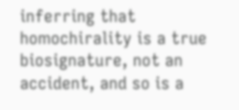inferring that homochirality is a true biosignature, not an accident, and so is a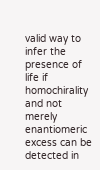valid way to infer the presence of life if homochirality and not merely enantiomeric excess can be detected in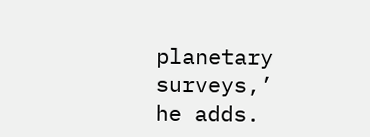planetary surveys,’ he adds.